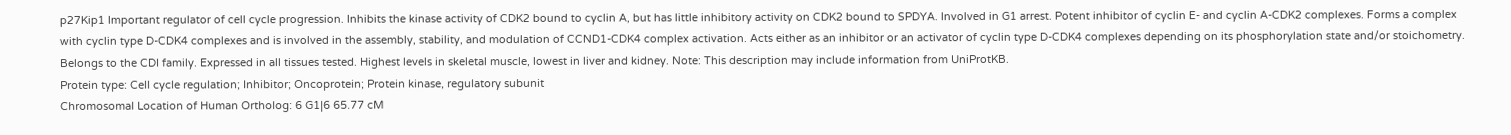p27Kip1 Important regulator of cell cycle progression. Inhibits the kinase activity of CDK2 bound to cyclin A, but has little inhibitory activity on CDK2 bound to SPDYA. Involved in G1 arrest. Potent inhibitor of cyclin E- and cyclin A-CDK2 complexes. Forms a complex with cyclin type D-CDK4 complexes and is involved in the assembly, stability, and modulation of CCND1-CDK4 complex activation. Acts either as an inhibitor or an activator of cyclin type D-CDK4 complexes depending on its phosphorylation state and/or stoichometry. Belongs to the CDI family. Expressed in all tissues tested. Highest levels in skeletal muscle, lowest in liver and kidney. Note: This description may include information from UniProtKB.
Protein type: Cell cycle regulation; Inhibitor; Oncoprotein; Protein kinase, regulatory subunit
Chromosomal Location of Human Ortholog: 6 G1|6 65.77 cM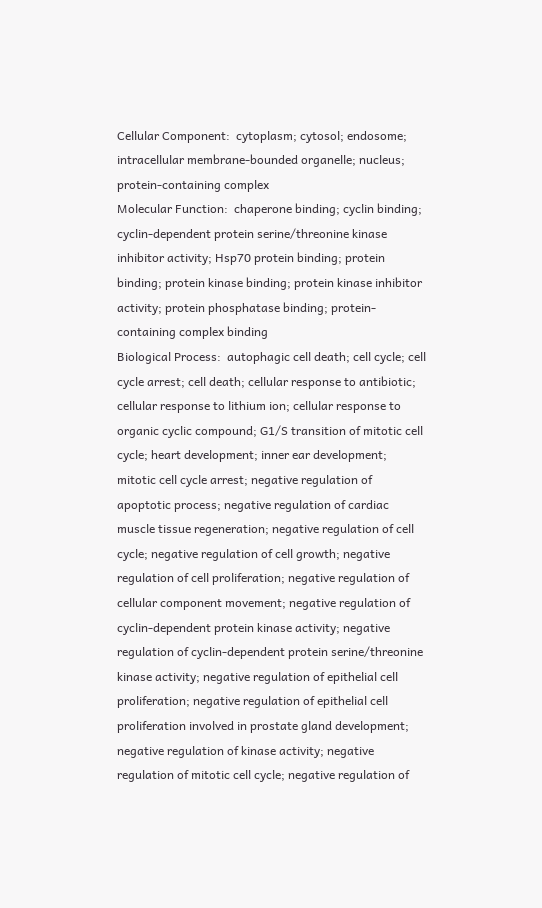Cellular Component:  cytoplasm; cytosol; endosome; intracellular membrane-bounded organelle; nucleus; protein-containing complex
Molecular Function:  chaperone binding; cyclin binding; cyclin-dependent protein serine/threonine kinase inhibitor activity; Hsp70 protein binding; protein binding; protein kinase binding; protein kinase inhibitor activity; protein phosphatase binding; protein-containing complex binding
Biological Process:  autophagic cell death; cell cycle; cell cycle arrest; cell death; cellular response to antibiotic; cellular response to lithium ion; cellular response to organic cyclic compound; G1/S transition of mitotic cell cycle; heart development; inner ear development; mitotic cell cycle arrest; negative regulation of apoptotic process; negative regulation of cardiac muscle tissue regeneration; negative regulation of cell cycle; negative regulation of cell growth; negative regulation of cell proliferation; negative regulation of cellular component movement; negative regulation of cyclin-dependent protein kinase activity; negative regulation of cyclin-dependent protein serine/threonine kinase activity; negative regulation of epithelial cell proliferation; negative regulation of epithelial cell proliferation involved in prostate gland development; negative regulation of kinase activity; negative regulation of mitotic cell cycle; negative regulation of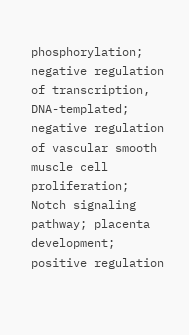phosphorylation; negative regulation of transcription, DNA-templated; negative regulation of vascular smooth muscle cell proliferation; Notch signaling pathway; placenta development; positive regulation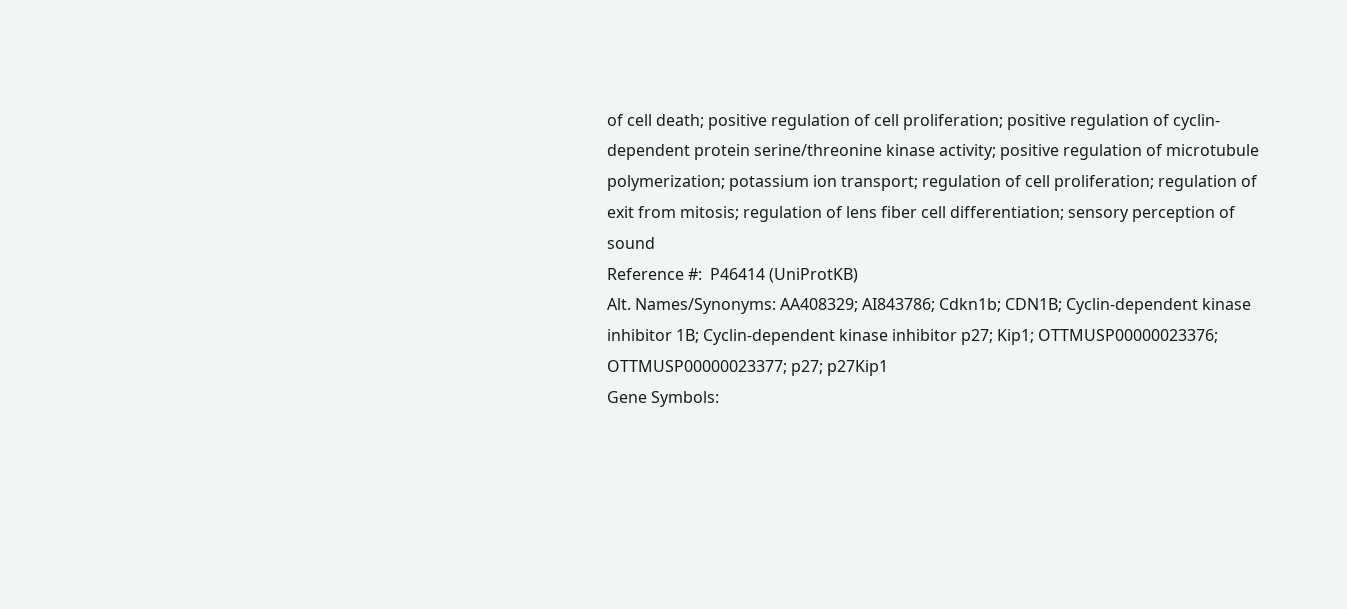of cell death; positive regulation of cell proliferation; positive regulation of cyclin-dependent protein serine/threonine kinase activity; positive regulation of microtubule polymerization; potassium ion transport; regulation of cell proliferation; regulation of exit from mitosis; regulation of lens fiber cell differentiation; sensory perception of sound
Reference #:  P46414 (UniProtKB)
Alt. Names/Synonyms: AA408329; AI843786; Cdkn1b; CDN1B; Cyclin-dependent kinase inhibitor 1B; Cyclin-dependent kinase inhibitor p27; Kip1; OTTMUSP00000023376; OTTMUSP00000023377; p27; p27Kip1
Gene Symbols: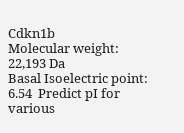Cdkn1b
Molecular weight: 22,193 Da
Basal Isoelectric point: 6.54  Predict pI for various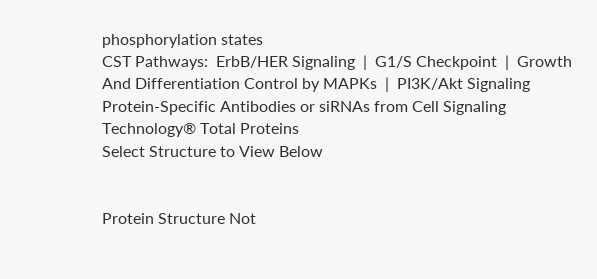phosphorylation states
CST Pathways:  ErbB/HER Signaling  |  G1/S Checkpoint  |  Growth And Differentiation Control by MAPKs  |  PI3K/Akt Signaling
Protein-Specific Antibodies or siRNAs from Cell Signaling Technology® Total Proteins
Select Structure to View Below


Protein Structure Not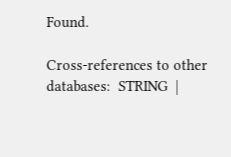Found.

Cross-references to other databases:  STRING  |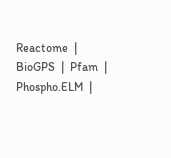Reactome  |  BioGPS  |  Pfam  |  Phospho.ELM  |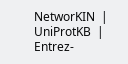NetworKIN  |  UniProtKB  |  Entrez-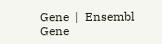Gene  |  Ensembl Gene